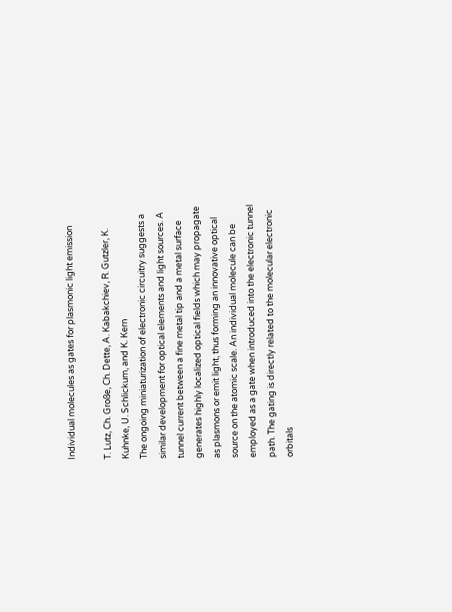Individual molecules as gates for plasmonic light emission

T. Lutz, Ch. Große, Ch. Dette, A. Kabakchiev, R. Gutzler, K. Kuhnke, U. Schlickum, and K. Kern
The ongoing miniaturization of electronic circuitry suggests a similar development for optical elements and light sources. A tunnel current between a fine metal tip and a metal surface generates highly localized optical fields which may propagate as plasmons or emit light, thus forming an innovative optical source on the atomic scale. An individual molecule can be employed as a gate when introduced into the electronic tunnel path. The gating is directly related to the molecular electronic orbitals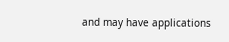and may have applications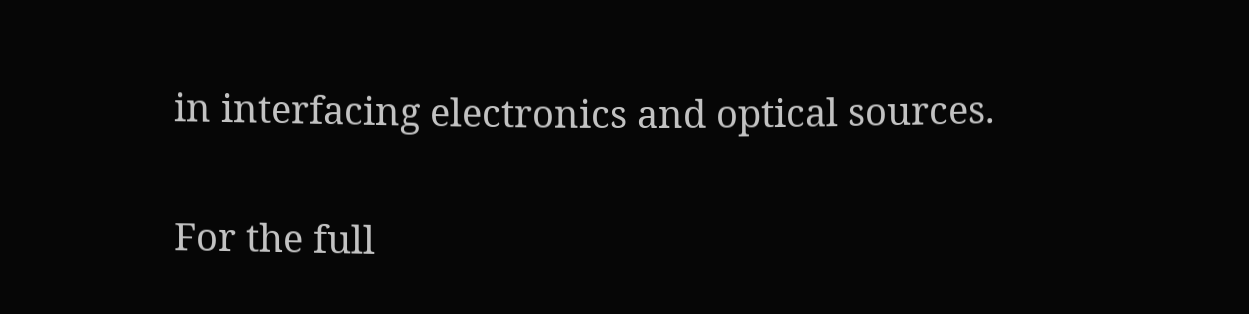in interfacing electronics and optical sources.

For the full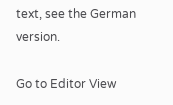text, see the German version.

Go to Editor View